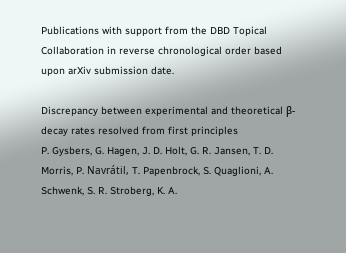Publications with support from the DBD Topical Collaboration in reverse chronological order based upon arXiv submission date.

Discrepancy between experimental and theoretical β-decay rates resolved from first principles
P. Gysbers, G. Hagen, J. D. Holt, G. R. Jansen, T. D. Morris, P. Navrátil, T. Papenbrock, S. Quaglioni, A. Schwenk, S. R. Stroberg, K. A.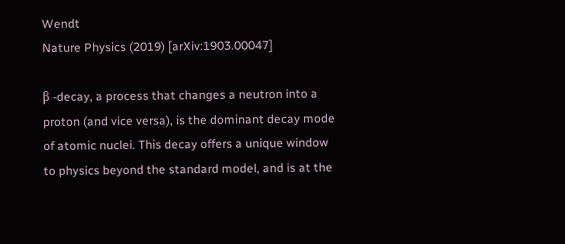Wendt
Nature Physics (2019) [arXiv:1903.00047]

β -decay, a process that changes a neutron into a proton (and vice versa), is the dominant decay mode of atomic nuclei. This decay offers a unique window to physics beyond the standard model, and is at the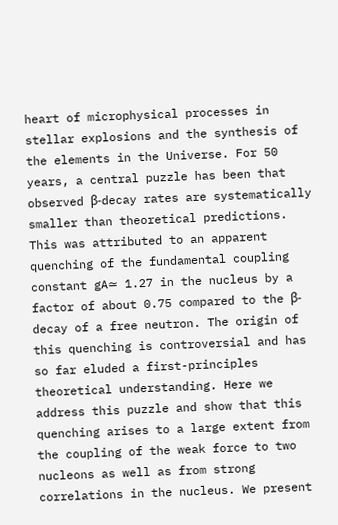heart of microphysical processes in stellar explosions and the synthesis of the elements in the Universe. For 50 years, a central puzzle has been that observed β-decay rates are systematically smaller than theoretical predictions. This was attributed to an apparent quenching of the fundamental coupling constant gA≃ 1.27 in the nucleus by a factor of about 0.75 compared to the β-decay of a free neutron. The origin of this quenching is controversial and has so far eluded a first-principles theoretical understanding. Here we address this puzzle and show that this quenching arises to a large extent from the coupling of the weak force to two nucleons as well as from strong correlations in the nucleus. We present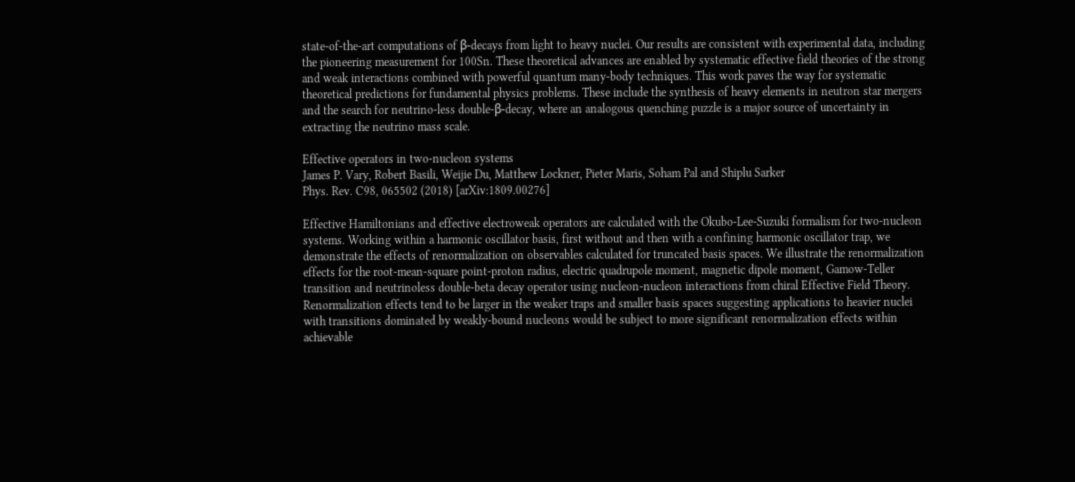state-of-the-art computations of β-decays from light to heavy nuclei. Our results are consistent with experimental data, including the pioneering measurement for 100Sn. These theoretical advances are enabled by systematic effective field theories of the strong and weak interactions combined with powerful quantum many-body techniques. This work paves the way for systematic theoretical predictions for fundamental physics problems. These include the synthesis of heavy elements in neutron star mergers and the search for neutrino-less double-β-decay, where an analogous quenching puzzle is a major source of uncertainty in extracting the neutrino mass scale.

Effective operators in two-nucleon systems
James P. Vary, Robert Basili, Weijie Du, Matthew Lockner, Pieter Maris, Soham Pal and Shiplu Sarker
Phys. Rev. C98, 065502 (2018) [arXiv:1809.00276]

Effective Hamiltonians and effective electroweak operators are calculated with the Okubo-Lee-Suzuki formalism for two-nucleon systems. Working within a harmonic oscillator basis, first without and then with a confining harmonic oscillator trap, we demonstrate the effects of renormalization on observables calculated for truncated basis spaces. We illustrate the renormalization effects for the root-mean-square point-proton radius, electric quadrupole moment, magnetic dipole moment, Gamow-Teller transition and neutrinoless double-beta decay operator using nucleon-nucleon interactions from chiral Effective Field Theory. Renormalization effects tend to be larger in the weaker traps and smaller basis spaces suggesting applications to heavier nuclei with transitions dominated by weakly-bound nucleons would be subject to more significant renormalization effects within achievable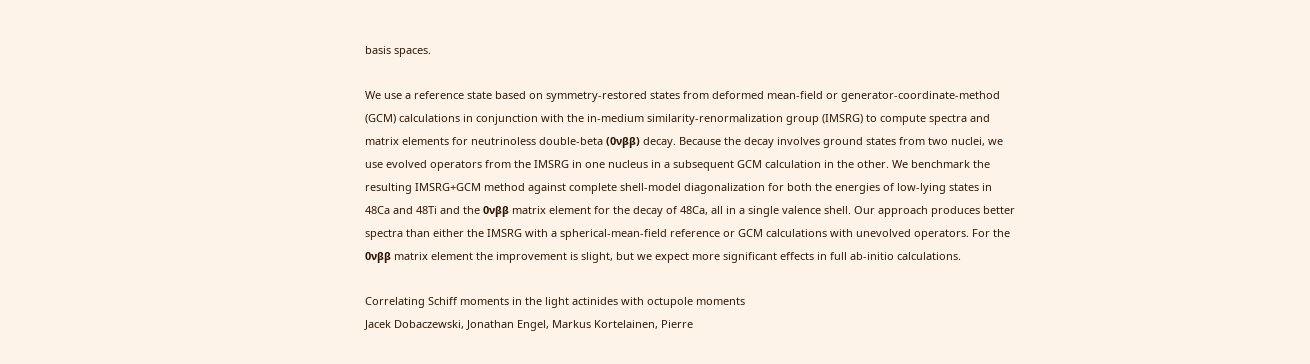basis spaces.

We use a reference state based on symmetry-restored states from deformed mean-field or generator-coordinate-method (GCM) calculations in conjunction with the in-medium similarity-renormalization group (IMSRG) to compute spectra and matrix elements for neutrinoless double-beta (0νββ) decay. Because the decay involves ground states from two nuclei, we use evolved operators from the IMSRG in one nucleus in a subsequent GCM calculation in the other. We benchmark the resulting IMSRG+GCM method against complete shell-model diagonalization for both the energies of low-lying states in 48Ca and 48Ti and the 0νββ matrix element for the decay of 48Ca, all in a single valence shell. Our approach produces better spectra than either the IMSRG with a spherical-mean-field reference or GCM calculations with unevolved operators. For the 0νββ matrix element the improvement is slight, but we expect more significant effects in full ab-initio calculations.

Correlating Schiff moments in the light actinides with octupole moments
Jacek Dobaczewski, Jonathan Engel, Markus Kortelainen, Pierre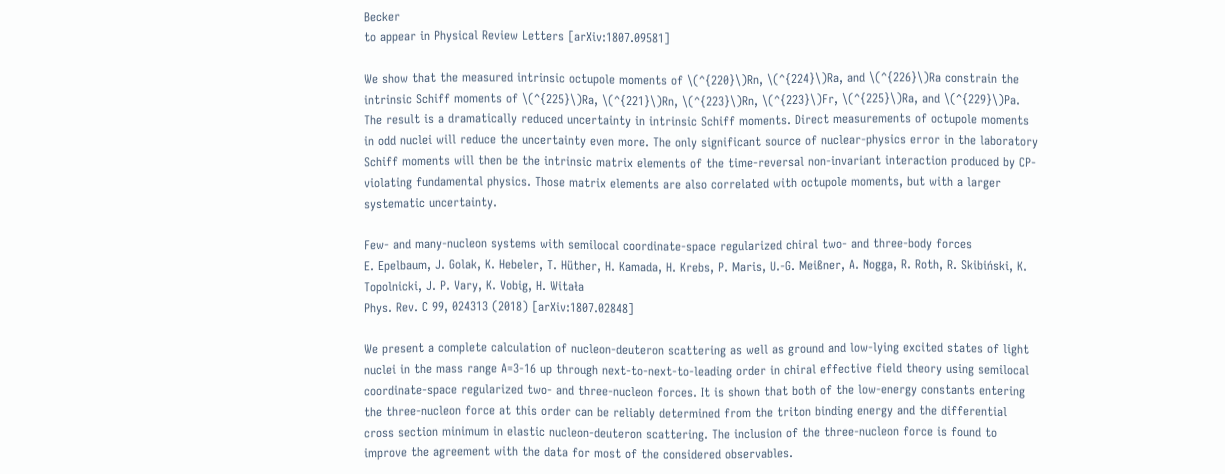Becker
to appear in Physical Review Letters [arXiv:1807.09581]

We show that the measured intrinsic octupole moments of \(^{220}\)Rn, \(^{224}\)Ra, and \(^{226}\)Ra constrain the intrinsic Schiff moments of \(^{225}\)Ra, \(^{221}\)Rn, \(^{223}\)Rn, \(^{223}\)Fr, \(^{225}\)Ra, and \(^{229}\)Pa. The result is a dramatically reduced uncertainty in intrinsic Schiff moments. Direct measurements of octupole moments in odd nuclei will reduce the uncertainty even more. The only significant source of nuclear-physics error in the laboratory Schiff moments will then be the intrinsic matrix elements of the time-reversal non-invariant interaction produced by CP-violating fundamental physics. Those matrix elements are also correlated with octupole moments, but with a larger systematic uncertainty.

Few- and many-nucleon systems with semilocal coordinate-space regularized chiral two- and three-body forces
E. Epelbaum, J. Golak, K. Hebeler, T. Hüther, H. Kamada, H. Krebs, P. Maris, U.-G. Meißner, A. Nogga, R. Roth, R. Skibiński, K. Topolnicki, J. P. Vary, K. Vobig, H. Witała
Phys. Rev. C 99, 024313 (2018) [arXiv:1807.02848]

We present a complete calculation of nucleon-deuteron scattering as well as ground and low-lying excited states of light nuclei in the mass range A=3-16 up through next-to-next-to-leading order in chiral effective field theory using semilocal coordinate-space regularized two- and three-nucleon forces. It is shown that both of the low-energy constants entering the three-nucleon force at this order can be reliably determined from the triton binding energy and the differential cross section minimum in elastic nucleon-deuteron scattering. The inclusion of the three-nucleon force is found to improve the agreement with the data for most of the considered observables.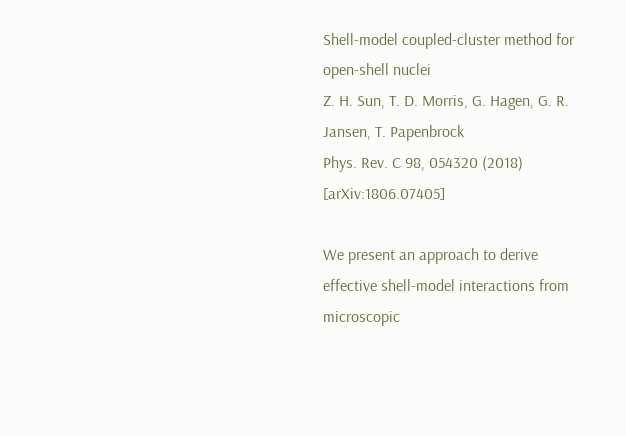Shell-model coupled-cluster method for open-shell nuclei
Z. H. Sun, T. D. Morris, G. Hagen, G. R. Jansen, T. Papenbrock
Phys. Rev. C 98, 054320 (2018) [arXiv:1806.07405]

We present an approach to derive effective shell-model interactions from microscopic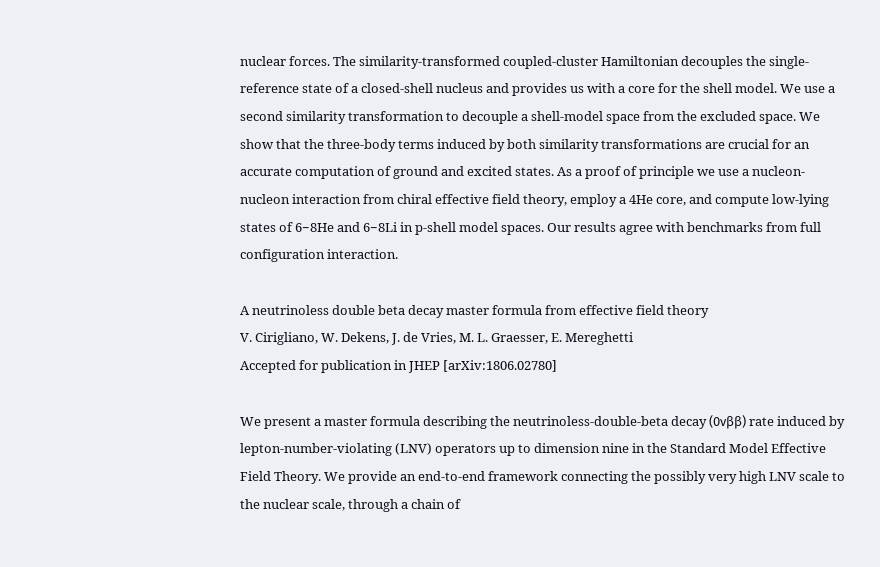nuclear forces. The similarity-transformed coupled-cluster Hamiltonian decouples the single-reference state of a closed-shell nucleus and provides us with a core for the shell model. We use a second similarity transformation to decouple a shell-model space from the excluded space. We show that the three-body terms induced by both similarity transformations are crucial for an accurate computation of ground and excited states. As a proof of principle we use a nucleon-nucleon interaction from chiral effective field theory, employ a 4He core, and compute low-lying states of 6−8He and 6−8Li in p-shell model spaces. Our results agree with benchmarks from full configuration interaction.

A neutrinoless double beta decay master formula from effective field theory
V. Cirigliano, W. Dekens, J. de Vries, M. L. Graesser, E. Mereghetti
Accepted for publication in JHEP [arXiv:1806.02780]

We present a master formula describing the neutrinoless-double-beta decay (0νββ) rate induced by lepton-number-violating (LNV) operators up to dimension nine in the Standard Model Effective Field Theory. We provide an end-to-end framework connecting the possibly very high LNV scale to the nuclear scale, through a chain of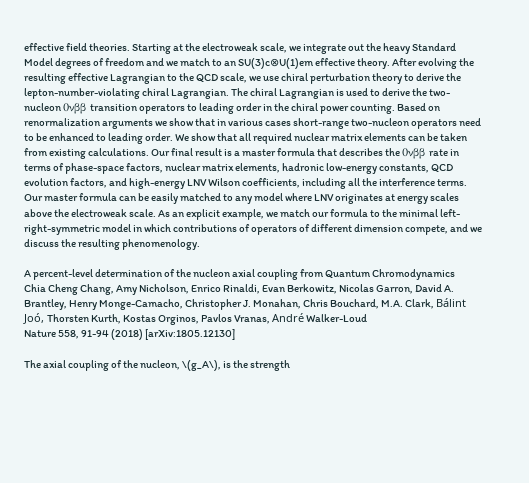effective field theories. Starting at the electroweak scale, we integrate out the heavy Standard Model degrees of freedom and we match to an SU(3)c⊗U(1)em effective theory. After evolving the resulting effective Lagrangian to the QCD scale, we use chiral perturbation theory to derive the lepton-number-violating chiral Lagrangian. The chiral Lagrangian is used to derive the two-nucleon 0νββ transition operators to leading order in the chiral power counting. Based on renormalization arguments we show that in various cases short-range two-nucleon operators need to be enhanced to leading order. We show that all required nuclear matrix elements can be taken from existing calculations. Our final result is a master formula that describes the 0νββ rate in terms of phase-space factors, nuclear matrix elements, hadronic low-energy constants, QCD evolution factors, and high-energy LNV Wilson coefficients, including all the interference terms. Our master formula can be easily matched to any model where LNV originates at energy scales above the electroweak scale. As an explicit example, we match our formula to the minimal left-right-symmetric model in which contributions of operators of different dimension compete, and we discuss the resulting phenomenology.

A percent-level determination of the nucleon axial coupling from Quantum Chromodynamics
Chia Cheng Chang, Amy Nicholson, Enrico Rinaldi, Evan Berkowitz, Nicolas Garron, David A. Brantley, Henry Monge-Camacho, Christopher J. Monahan, Chris Bouchard, M.A. Clark, Bálint Joó, Thorsten Kurth, Kostas Orginos, Pavlos Vranas, André Walker-Loud
Nature 558, 91-94 (2018) [arXiv:1805.12130]

The axial coupling of the nucleon, \(g_A\), is the strength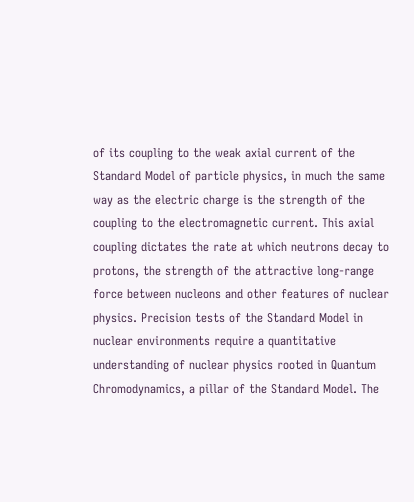of its coupling to the weak axial current of the Standard Model of particle physics, in much the same way as the electric charge is the strength of the coupling to the electromagnetic current. This axial coupling dictates the rate at which neutrons decay to protons, the strength of the attractive long-range force between nucleons and other features of nuclear physics. Precision tests of the Standard Model in nuclear environments require a quantitative understanding of nuclear physics rooted in Quantum Chromodynamics, a pillar of the Standard Model. The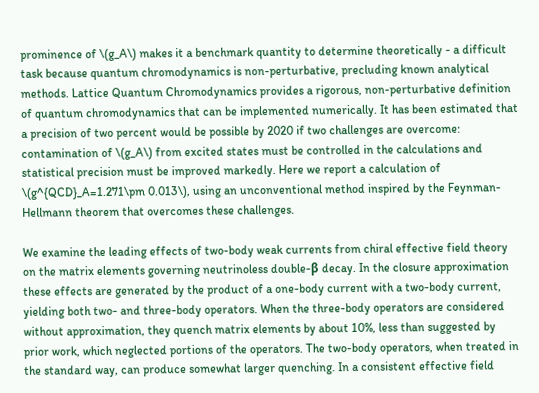prominence of \(g_A\) makes it a benchmark quantity to determine theoretically - a difficult task because quantum chromodynamics is non-perturbative, precluding known analytical methods. Lattice Quantum Chromodynamics provides a rigorous, non-perturbative definition of quantum chromodynamics that can be implemented numerically. It has been estimated that a precision of two percent would be possible by 2020 if two challenges are overcome: contamination of \(g_A\) from excited states must be controlled in the calculations and statistical precision must be improved markedly. Here we report a calculation of \(g^{QCD}_A=1.271\pm 0.013\), using an unconventional method inspired by the Feynman-Hellmann theorem that overcomes these challenges.

We examine the leading effects of two-body weak currents from chiral effective field theory on the matrix elements governing neutrinoless double-β decay. In the closure approximation these effects are generated by the product of a one-body current with a two-body current, yielding both two- and three-body operators. When the three-body operators are considered without approximation, they quench matrix elements by about 10%, less than suggested by prior work, which neglected portions of the operators. The two-body operators, when treated in the standard way, can produce somewhat larger quenching. In a consistent effective field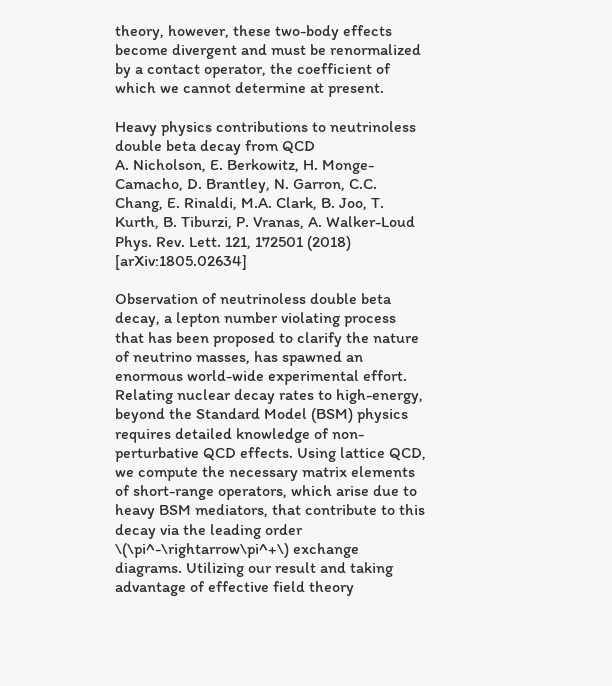theory, however, these two-body effects become divergent and must be renormalized by a contact operator, the coefficient of which we cannot determine at present.

Heavy physics contributions to neutrinoless double beta decay from QCD
A. Nicholson, E. Berkowitz, H. Monge-Camacho, D. Brantley, N. Garron, C.C. Chang, E. Rinaldi, M.A. Clark, B. Joo, T. Kurth, B. Tiburzi, P. Vranas, A. Walker-Loud
Phys. Rev. Lett. 121, 172501 (2018) [arXiv:1805.02634]

Observation of neutrinoless double beta decay, a lepton number violating process that has been proposed to clarify the nature of neutrino masses, has spawned an enormous world-wide experimental effort. Relating nuclear decay rates to high-energy, beyond the Standard Model (BSM) physics requires detailed knowledge of non-perturbative QCD effects. Using lattice QCD, we compute the necessary matrix elements of short-range operators, which arise due to heavy BSM mediators, that contribute to this decay via the leading order \(\pi^-\rightarrow\pi^+\) exchange diagrams. Utilizing our result and taking advantage of effective field theory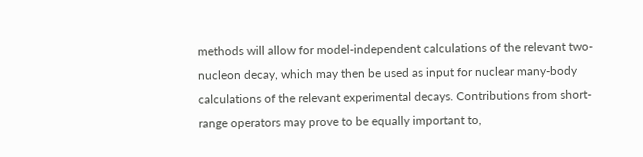methods will allow for model-independent calculations of the relevant two-nucleon decay, which may then be used as input for nuclear many-body calculations of the relevant experimental decays. Contributions from short-range operators may prove to be equally important to,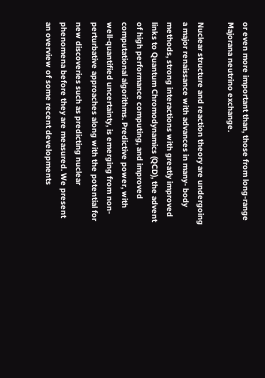or even more important than, those from long-range Majorana neutrino exchange.

Nuclear structure and reaction theory are undergoing a major renaissance with advances in many- body methods, strong interactions with greatly improved links to Quantum Chromodynamics (QCD), the advent of high performance computing, and improved computational algorithms. Predictive power, with well-quantified uncertainty, is emerging from non-perturbative approaches along with the potential for new discoveries such as predicting nuclear phenomena before they are measured. We present an overview of some recent developments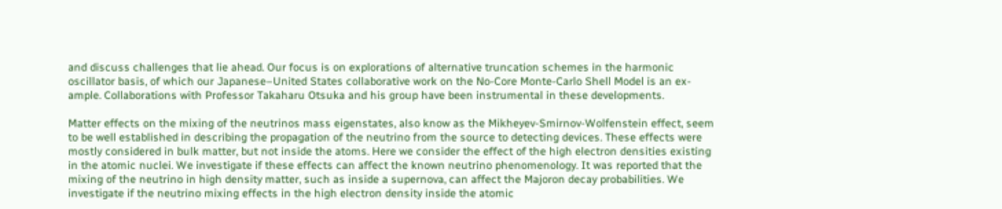and discuss challenges that lie ahead. Our focus is on explorations of alternative truncation schemes in the harmonic oscillator basis, of which our Japanese–United States collaborative work on the No-Core Monte-Carlo Shell Model is an ex- ample. Collaborations with Professor Takaharu Otsuka and his group have been instrumental in these developments.

Matter effects on the mixing of the neutrinos mass eigenstates, also know as the Mikheyev-Smirnov-Wolfenstein effect, seem to be well established in describing the propagation of the neutrino from the source to detecting devices. These effects were mostly considered in bulk matter, but not inside the atoms. Here we consider the effect of the high electron densities existing in the atomic nuclei. We investigate if these effects can affect the known neutrino phenomenology. It was reported that the mixing of the neutrino in high density matter, such as inside a supernova, can affect the Majoron decay probabilities. We investigate if the neutrino mixing effects in the high electron density inside the atomic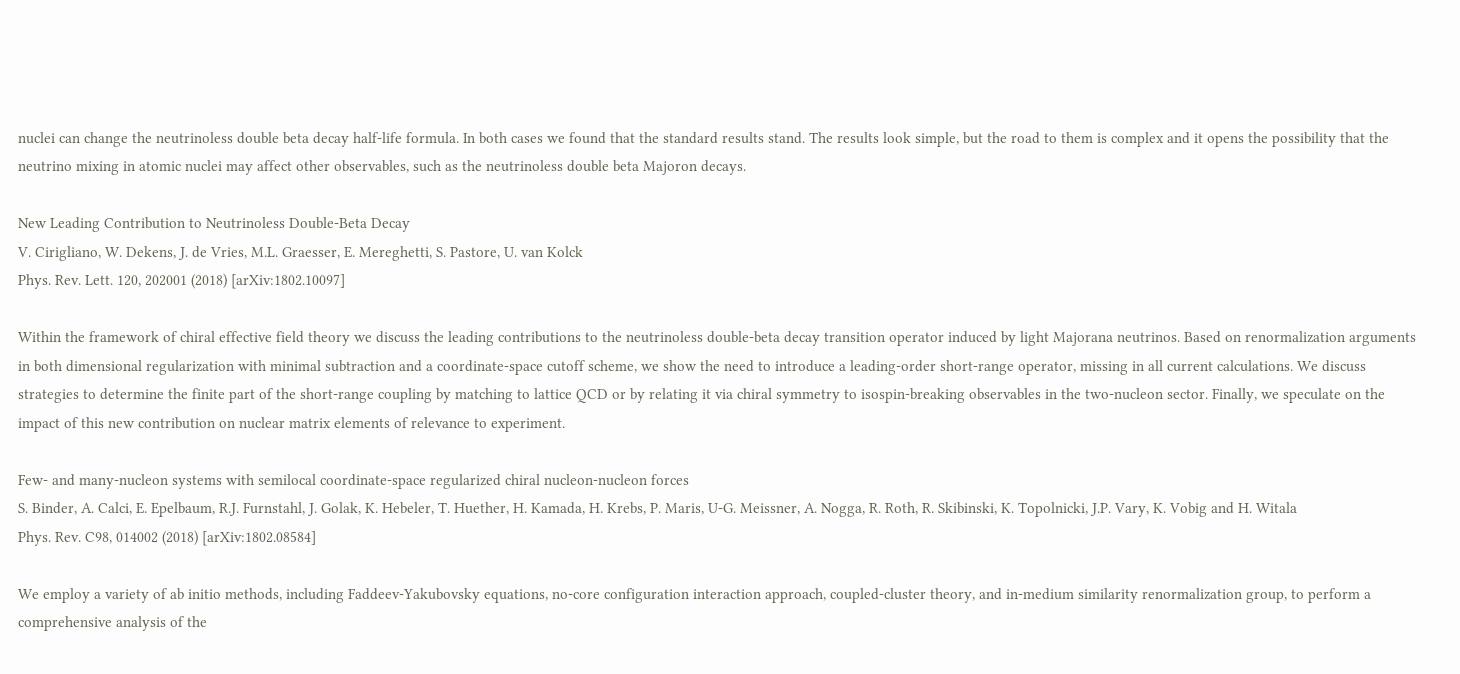nuclei can change the neutrinoless double beta decay half-life formula. In both cases we found that the standard results stand. The results look simple, but the road to them is complex and it opens the possibility that the neutrino mixing in atomic nuclei may affect other observables, such as the neutrinoless double beta Majoron decays.

New Leading Contribution to Neutrinoless Double-Beta Decay
V. Cirigliano, W. Dekens, J. de Vries, M.L. Graesser, E. Mereghetti, S. Pastore, U. van Kolck
Phys. Rev. Lett. 120, 202001 (2018) [arXiv:1802.10097]

Within the framework of chiral effective field theory we discuss the leading contributions to the neutrinoless double-beta decay transition operator induced by light Majorana neutrinos. Based on renormalization arguments in both dimensional regularization with minimal subtraction and a coordinate-space cutoff scheme, we show the need to introduce a leading-order short-range operator, missing in all current calculations. We discuss strategies to determine the finite part of the short-range coupling by matching to lattice QCD or by relating it via chiral symmetry to isospin-breaking observables in the two-nucleon sector. Finally, we speculate on the impact of this new contribution on nuclear matrix elements of relevance to experiment.

Few- and many-nucleon systems with semilocal coordinate-space regularized chiral nucleon-nucleon forces
S. Binder, A. Calci, E. Epelbaum, R.J. Furnstahl, J. Golak, K. Hebeler, T. Huether, H. Kamada, H. Krebs, P. Maris, U-G. Meissner, A. Nogga, R. Roth, R. Skibinski, K. Topolnicki, J.P. Vary, K. Vobig and H. Witala
Phys. Rev. C98, 014002 (2018) [arXiv:1802.08584]

We employ a variety of ab initio methods, including Faddeev-Yakubovsky equations, no-core configuration interaction approach, coupled-cluster theory, and in-medium similarity renormalization group, to perform a comprehensive analysis of the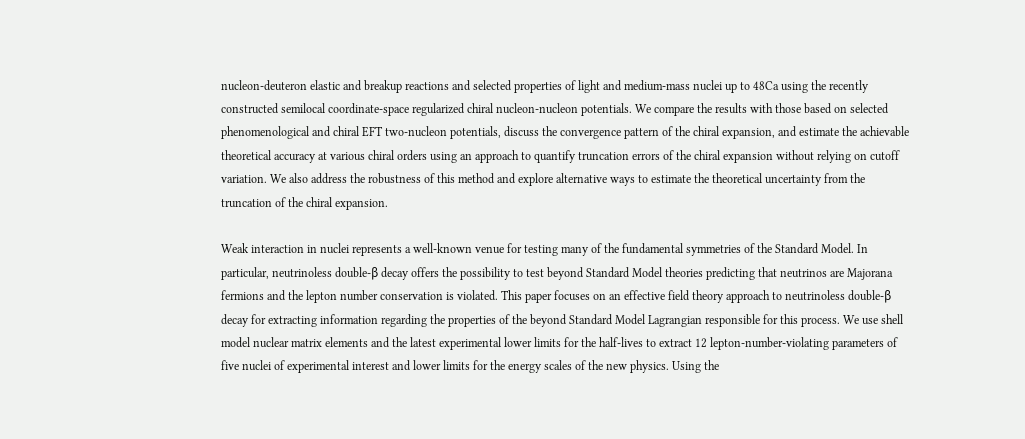nucleon-deuteron elastic and breakup reactions and selected properties of light and medium-mass nuclei up to 48Ca using the recently constructed semilocal coordinate-space regularized chiral nucleon-nucleon potentials. We compare the results with those based on selected phenomenological and chiral EFT two-nucleon potentials, discuss the convergence pattern of the chiral expansion, and estimate the achievable theoretical accuracy at various chiral orders using an approach to quantify truncation errors of the chiral expansion without relying on cutoff variation. We also address the robustness of this method and explore alternative ways to estimate the theoretical uncertainty from the truncation of the chiral expansion.

Weak interaction in nuclei represents a well-known venue for testing many of the fundamental symmetries of the Standard Model. In particular, neutrinoless double-β decay offers the possibility to test beyond Standard Model theories predicting that neutrinos are Majorana fermions and the lepton number conservation is violated. This paper focuses on an effective field theory approach to neutrinoless double-β decay for extracting information regarding the properties of the beyond Standard Model Lagrangian responsible for this process. We use shell model nuclear matrix elements and the latest experimental lower limits for the half-lives to extract 12 lepton-number-violating parameters of five nuclei of experimental interest and lower limits for the energy scales of the new physics. Using the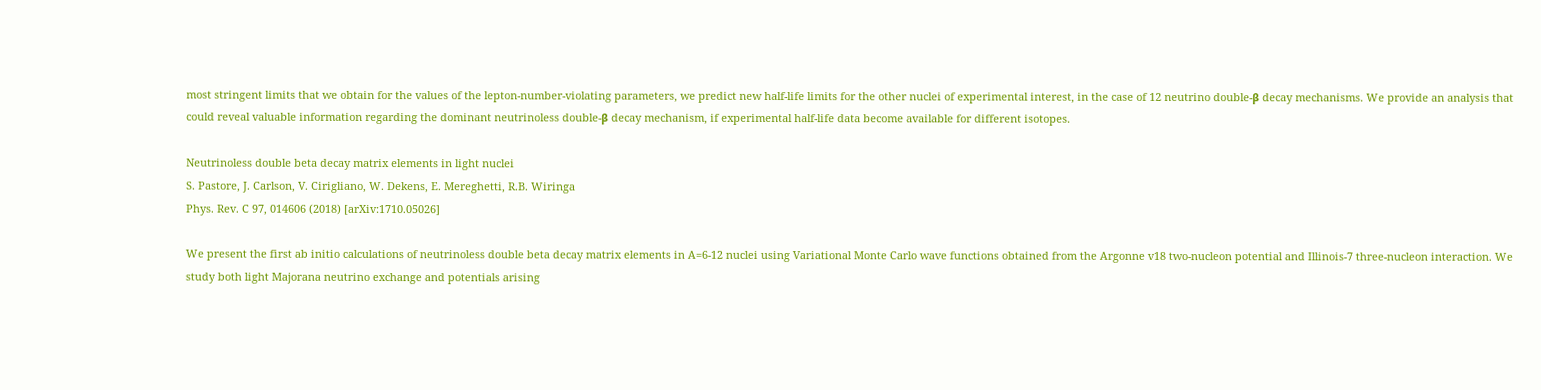most stringent limits that we obtain for the values of the lepton-number-violating parameters, we predict new half-life limits for the other nuclei of experimental interest, in the case of 12 neutrino double-β decay mechanisms. We provide an analysis that could reveal valuable information regarding the dominant neutrinoless double-β decay mechanism, if experimental half-life data become available for different isotopes.

Neutrinoless double beta decay matrix elements in light nuclei
S. Pastore, J. Carlson, V. Cirigliano, W. Dekens, E. Mereghetti, R.B. Wiringa
Phys. Rev. C 97, 014606 (2018) [arXiv:1710.05026]

We present the first ab initio calculations of neutrinoless double beta decay matrix elements in A=6-12 nuclei using Variational Monte Carlo wave functions obtained from the Argonne v18 two-nucleon potential and Illinois-7 three-nucleon interaction. We study both light Majorana neutrino exchange and potentials arising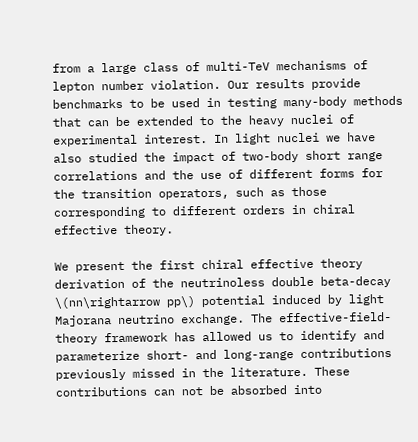from a large class of multi-TeV mechanisms of lepton number violation. Our results provide benchmarks to be used in testing many-body methods that can be extended to the heavy nuclei of experimental interest. In light nuclei we have also studied the impact of two-body short range correlations and the use of different forms for the transition operators, such as those corresponding to different orders in chiral effective theory.

We present the first chiral effective theory derivation of the neutrinoless double beta-decay \(nn\rightarrow pp\) potential induced by light Majorana neutrino exchange. The effective-field-theory framework has allowed us to identify and parameterize short- and long-range contributions previously missed in the literature. These contributions can not be absorbed into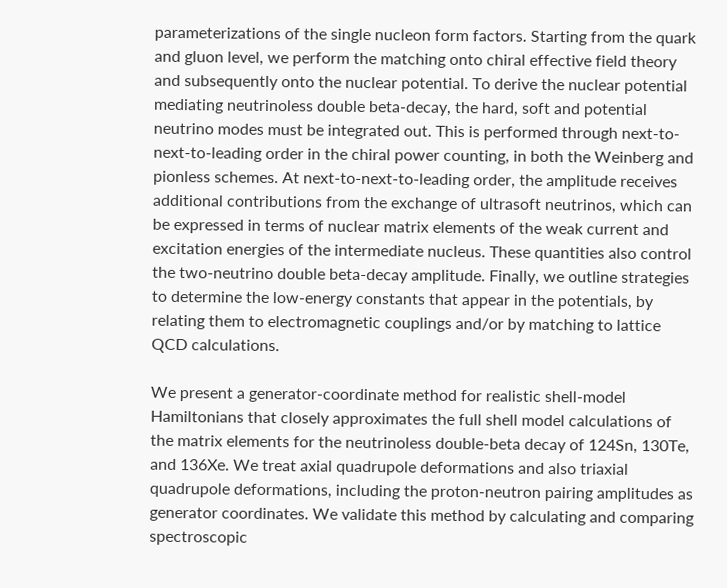parameterizations of the single nucleon form factors. Starting from the quark and gluon level, we perform the matching onto chiral effective field theory and subsequently onto the nuclear potential. To derive the nuclear potential mediating neutrinoless double beta-decay, the hard, soft and potential neutrino modes must be integrated out. This is performed through next-to-next-to-leading order in the chiral power counting, in both the Weinberg and pionless schemes. At next-to-next-to-leading order, the amplitude receives additional contributions from the exchange of ultrasoft neutrinos, which can be expressed in terms of nuclear matrix elements of the weak current and excitation energies of the intermediate nucleus. These quantities also control the two-neutrino double beta-decay amplitude. Finally, we outline strategies to determine the low-energy constants that appear in the potentials, by relating them to electromagnetic couplings and/or by matching to lattice QCD calculations.

We present a generator-coordinate method for realistic shell-model Hamiltonians that closely approximates the full shell model calculations of the matrix elements for the neutrinoless double-beta decay of 124Sn, 130Te, and 136Xe. We treat axial quadrupole deformations and also triaxial quadrupole deformations, including the proton-neutron pairing amplitudes as generator coordinates. We validate this method by calculating and comparing spectroscopic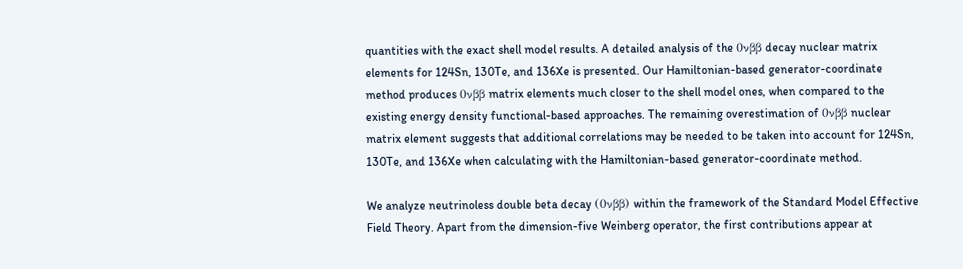quantities with the exact shell model results. A detailed analysis of the 0νββ decay nuclear matrix elements for 124Sn, 130Te, and 136Xe is presented. Our Hamiltonian-based generator-coordinate method produces 0νββ matrix elements much closer to the shell model ones, when compared to the existing energy density functional-based approaches. The remaining overestimation of 0νββ nuclear matrix element suggests that additional correlations may be needed to be taken into account for 124Sn, 130Te, and 136Xe when calculating with the Hamiltonian-based generator-coordinate method.

We analyze neutrinoless double beta decay (0νββ) within the framework of the Standard Model Effective Field Theory. Apart from the dimension-five Weinberg operator, the first contributions appear at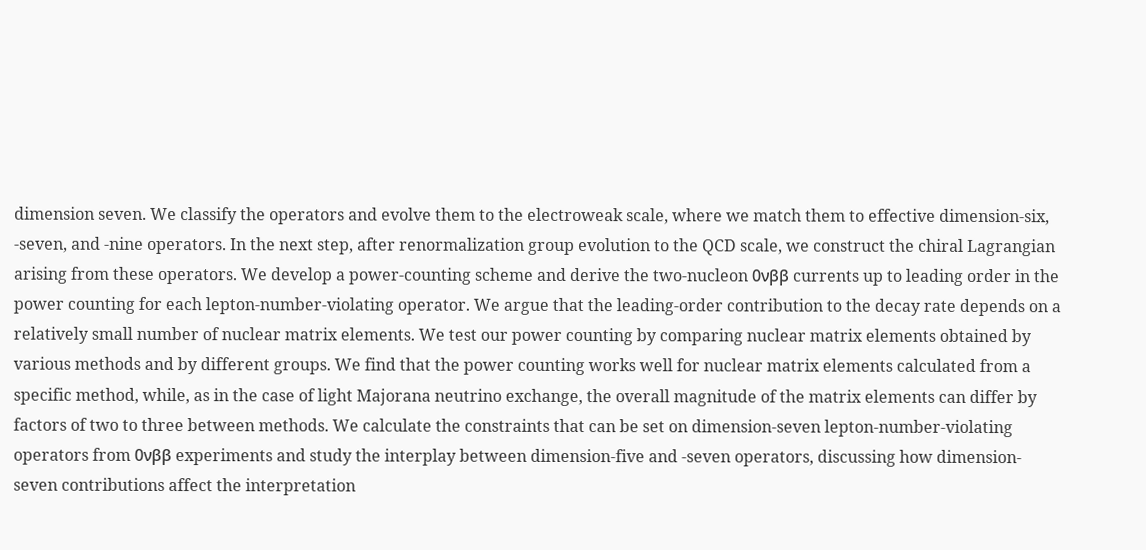dimension seven. We classify the operators and evolve them to the electroweak scale, where we match them to effective dimension-six, -seven, and -nine operators. In the next step, after renormalization group evolution to the QCD scale, we construct the chiral Lagrangian arising from these operators. We develop a power-counting scheme and derive the two-nucleon 0νββ currents up to leading order in the power counting for each lepton-number-violating operator. We argue that the leading-order contribution to the decay rate depends on a relatively small number of nuclear matrix elements. We test our power counting by comparing nuclear matrix elements obtained by various methods and by different groups. We find that the power counting works well for nuclear matrix elements calculated from a specific method, while, as in the case of light Majorana neutrino exchange, the overall magnitude of the matrix elements can differ by factors of two to three between methods. We calculate the constraints that can be set on dimension-seven lepton-number-violating operators from 0νββ experiments and study the interplay between dimension-five and -seven operators, discussing how dimension-seven contributions affect the interpretation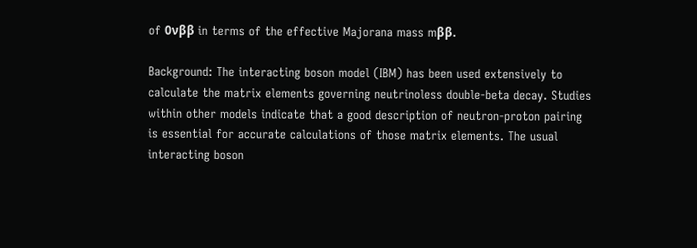of 0νββ in terms of the effective Majorana mass mββ.

Background: The interacting boson model (IBM) has been used extensively to calculate the matrix elements governing neutrinoless double-beta decay. Studies within other models indicate that a good description of neutron-proton pairing is essential for accurate calculations of those matrix elements. The usual interacting boson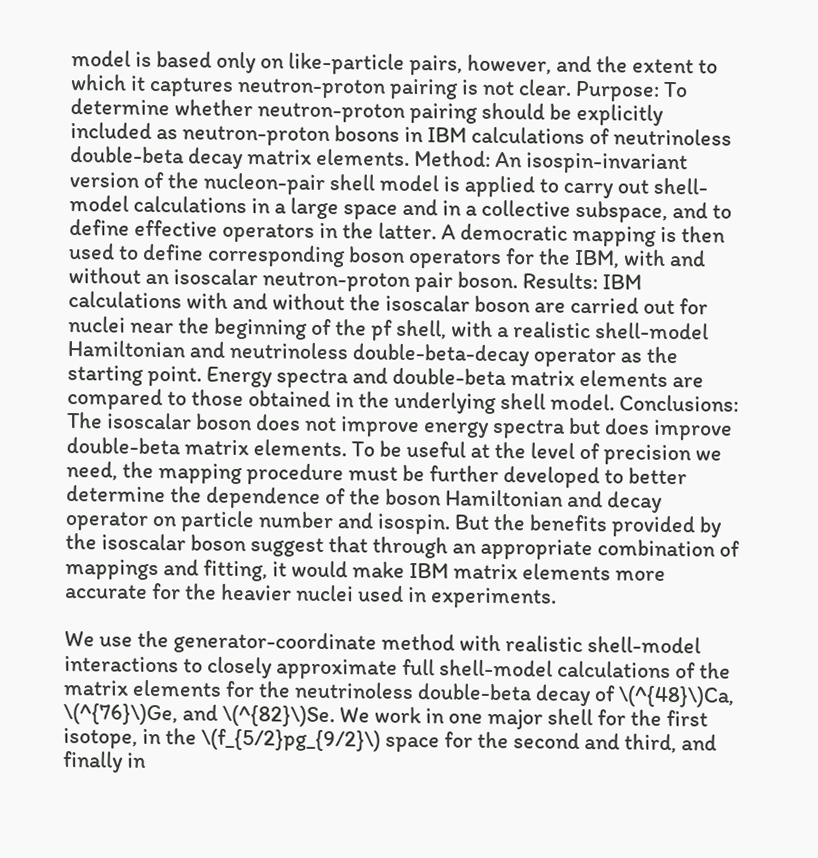model is based only on like-particle pairs, however, and the extent to which it captures neutron-proton pairing is not clear. Purpose: To determine whether neutron-proton pairing should be explicitly included as neutron-proton bosons in IBM calculations of neutrinoless double-beta decay matrix elements. Method: An isospin-invariant version of the nucleon-pair shell model is applied to carry out shell-model calculations in a large space and in a collective subspace, and to define effective operators in the latter. A democratic mapping is then used to define corresponding boson operators for the IBM, with and without an isoscalar neutron-proton pair boson. Results: IBM calculations with and without the isoscalar boson are carried out for nuclei near the beginning of the pf shell, with a realistic shell-model Hamiltonian and neutrinoless double-beta-decay operator as the starting point. Energy spectra and double-beta matrix elements are compared to those obtained in the underlying shell model. Conclusions: The isoscalar boson does not improve energy spectra but does improve double-beta matrix elements. To be useful at the level of precision we need, the mapping procedure must be further developed to better determine the dependence of the boson Hamiltonian and decay operator on particle number and isospin. But the benefits provided by the isoscalar boson suggest that through an appropriate combination of mappings and fitting, it would make IBM matrix elements more accurate for the heavier nuclei used in experiments.

We use the generator-coordinate method with realistic shell-model interactions to closely approximate full shell-model calculations of the matrix elements for the neutrinoless double-beta decay of \(^{48}\)Ca, \(^{76}\)Ge, and \(^{82}\)Se. We work in one major shell for the first isotope, in the \(f_{5/2}pg_{9/2}\) space for the second and third, and finally in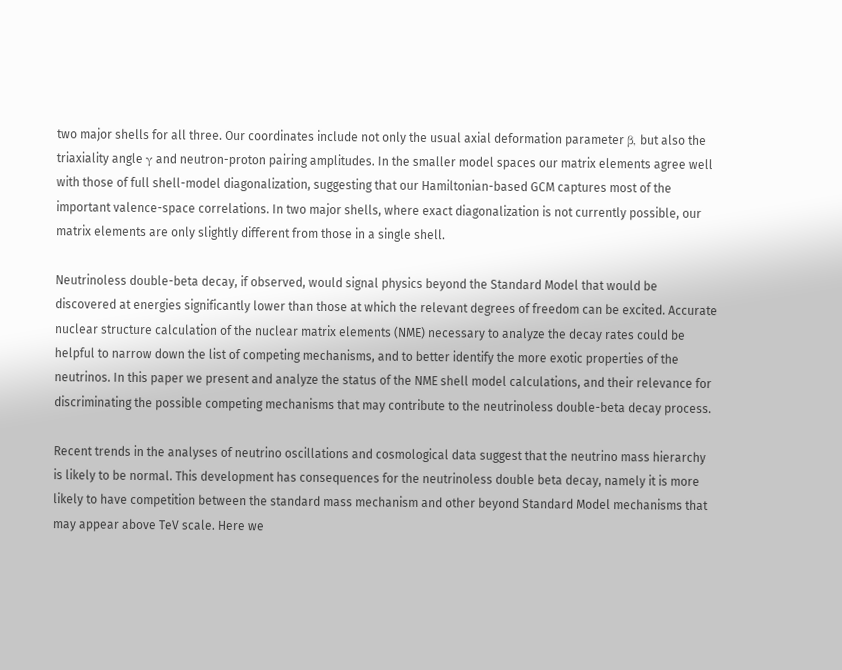two major shells for all three. Our coordinates include not only the usual axial deformation parameter β, but also the triaxiality angle γ and neutron-proton pairing amplitudes. In the smaller model spaces our matrix elements agree well with those of full shell-model diagonalization, suggesting that our Hamiltonian-based GCM captures most of the important valence-space correlations. In two major shells, where exact diagonalization is not currently possible, our matrix elements are only slightly different from those in a single shell.

Neutrinoless double-beta decay, if observed, would signal physics beyond the Standard Model that would be discovered at energies significantly lower than those at which the relevant degrees of freedom can be excited. Accurate nuclear structure calculation of the nuclear matrix elements (NME) necessary to analyze the decay rates could be helpful to narrow down the list of competing mechanisms, and to better identify the more exotic properties of the neutrinos. In this paper we present and analyze the status of the NME shell model calculations, and their relevance for discriminating the possible competing mechanisms that may contribute to the neutrinoless double-beta decay process.

Recent trends in the analyses of neutrino oscillations and cosmological data suggest that the neutrino mass hierarchy is likely to be normal. This development has consequences for the neutrinoless double beta decay, namely it is more likely to have competition between the standard mass mechanism and other beyond Standard Model mechanisms that may appear above TeV scale. Here we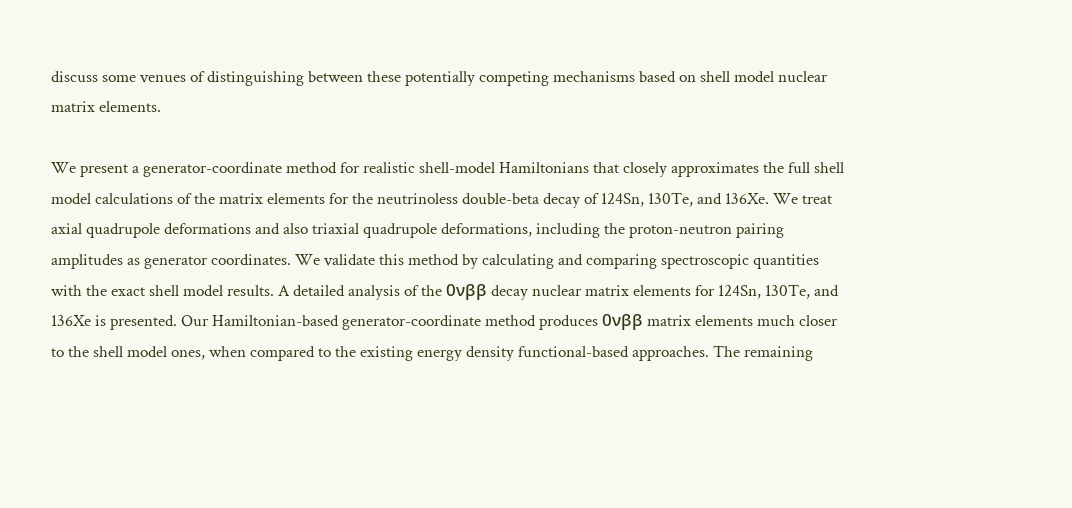discuss some venues of distinguishing between these potentially competing mechanisms based on shell model nuclear matrix elements.

We present a generator-coordinate method for realistic shell-model Hamiltonians that closely approximates the full shell model calculations of the matrix elements for the neutrinoless double-beta decay of 124Sn, 130Te, and 136Xe. We treat axial quadrupole deformations and also triaxial quadrupole deformations, including the proton-neutron pairing amplitudes as generator coordinates. We validate this method by calculating and comparing spectroscopic quantities with the exact shell model results. A detailed analysis of the 0νββ decay nuclear matrix elements for 124Sn, 130Te, and 136Xe is presented. Our Hamiltonian-based generator-coordinate method produces 0νββ matrix elements much closer to the shell model ones, when compared to the existing energy density functional-based approaches. The remaining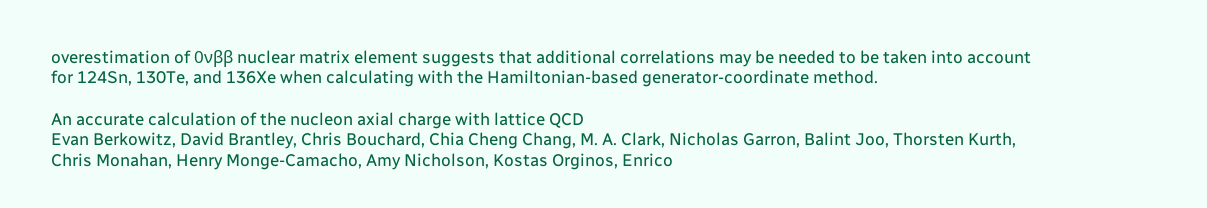overestimation of 0νββ nuclear matrix element suggests that additional correlations may be needed to be taken into account for 124Sn, 130Te, and 136Xe when calculating with the Hamiltonian-based generator-coordinate method.

An accurate calculation of the nucleon axial charge with lattice QCD
Evan Berkowitz, David Brantley, Chris Bouchard, Chia Cheng Chang, M. A. Clark, Nicholas Garron, Balint Joo, Thorsten Kurth, Chris Monahan, Henry Monge-Camacho, Amy Nicholson, Kostas Orginos, Enrico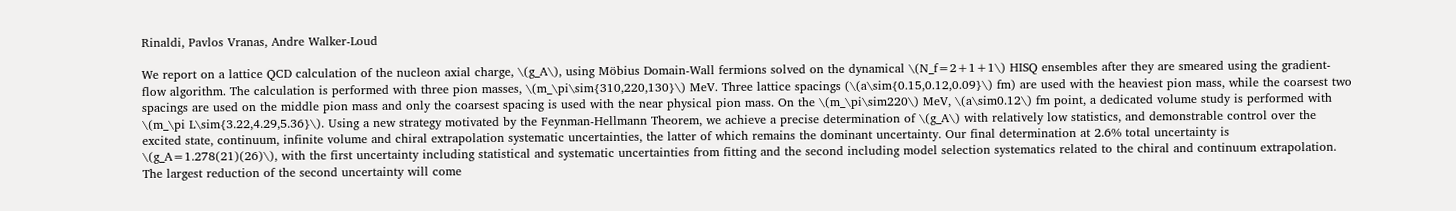Rinaldi, Pavlos Vranas, Andre Walker-Loud

We report on a lattice QCD calculation of the nucleon axial charge, \(g_A\), using Möbius Domain-Wall fermions solved on the dynamical \(N_f=2+1+1\) HISQ ensembles after they are smeared using the gradient-flow algorithm. The calculation is performed with three pion masses, \(m_\pi\sim{310,220,130}\) MeV. Three lattice spacings (\(a\sim{0.15,0.12,0.09}\) fm) are used with the heaviest pion mass, while the coarsest two spacings are used on the middle pion mass and only the coarsest spacing is used with the near physical pion mass. On the \(m_\pi\sim220\) MeV, \(a\sim0.12\) fm point, a dedicated volume study is performed with \(m_\pi L\sim{3.22,4.29,5.36}\). Using a new strategy motivated by the Feynman-Hellmann Theorem, we achieve a precise determination of \(g_A\) with relatively low statistics, and demonstrable control over the excited state, continuum, infinite volume and chiral extrapolation systematic uncertainties, the latter of which remains the dominant uncertainty. Our final determination at 2.6% total uncertainty is \(g_A=1.278(21)(26)\), with the first uncertainty including statistical and systematic uncertainties from fitting and the second including model selection systematics related to the chiral and continuum extrapolation. The largest reduction of the second uncertainty will come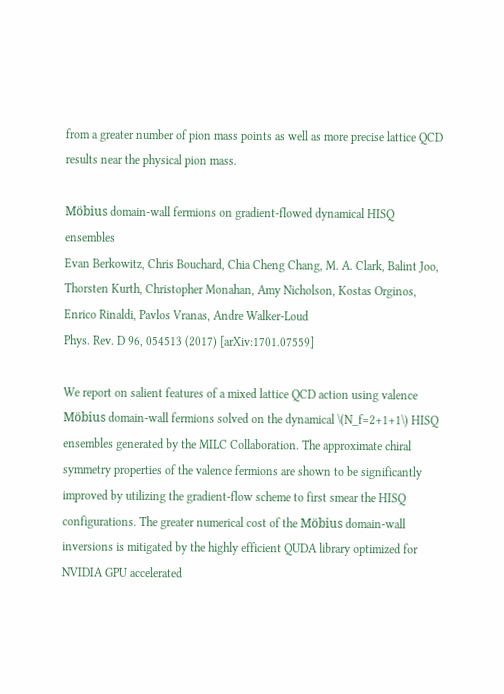from a greater number of pion mass points as well as more precise lattice QCD results near the physical pion mass.

Möbius domain-wall fermions on gradient-flowed dynamical HISQ ensembles
Evan Berkowitz, Chris Bouchard, Chia Cheng Chang, M. A. Clark, Balint Joo, Thorsten Kurth, Christopher Monahan, Amy Nicholson, Kostas Orginos, Enrico Rinaldi, Pavlos Vranas, Andre Walker-Loud
Phys. Rev. D 96, 054513 (2017) [arXiv:1701.07559]

We report on salient features of a mixed lattice QCD action using valence Möbius domain-wall fermions solved on the dynamical \(N_f=2+1+1\) HISQ ensembles generated by the MILC Collaboration. The approximate chiral symmetry properties of the valence fermions are shown to be significantly improved by utilizing the gradient-flow scheme to first smear the HISQ configurations. The greater numerical cost of the Möbius domain-wall inversions is mitigated by the highly efficient QUDA library optimized for NVIDIA GPU accelerated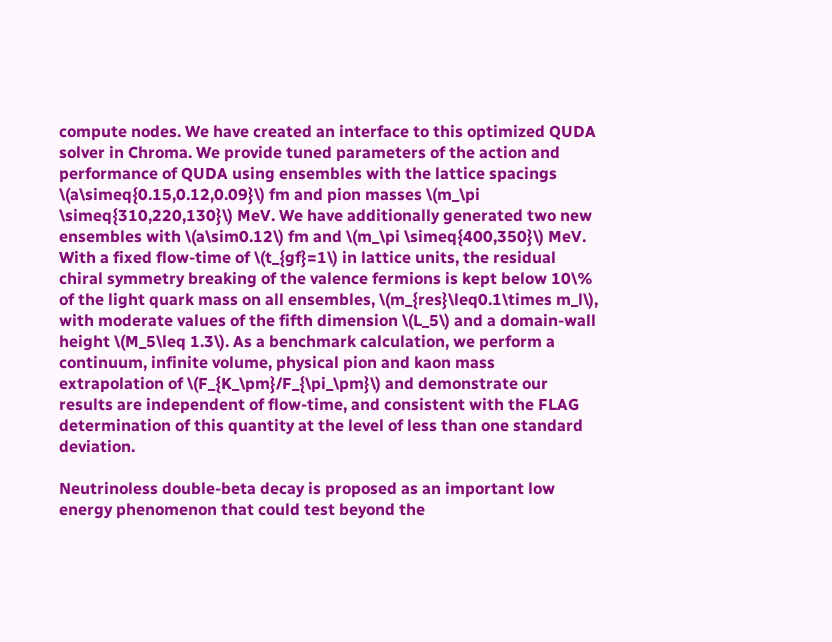compute nodes. We have created an interface to this optimized QUDA solver in Chroma. We provide tuned parameters of the action and performance of QUDA using ensembles with the lattice spacings \(a\simeq{0.15,0.12,0.09}\) fm and pion masses \(m_\pi \simeq{310,220,130}\) MeV. We have additionally generated two new ensembles with \(a\sim0.12\) fm and \(m_\pi \simeq{400,350}\) MeV. With a fixed flow-time of \(t_{gf}=1\) in lattice units, the residual chiral symmetry breaking of the valence fermions is kept below 10\% of the light quark mass on all ensembles, \(m_{res}\leq0.1\times m_l\), with moderate values of the fifth dimension \(L_5\) and a domain-wall height \(M_5\leq 1.3\). As a benchmark calculation, we perform a continuum, infinite volume, physical pion and kaon mass extrapolation of \(F_{K_\pm}/F_{\pi_\pm}\) and demonstrate our results are independent of flow-time, and consistent with the FLAG determination of this quantity at the level of less than one standard deviation.

Neutrinoless double-beta decay is proposed as an important low energy phenomenon that could test beyond the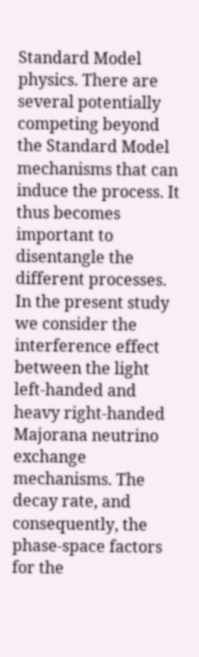Standard Model physics. There are several potentially competing beyond the Standard Model mechanisms that can induce the process. It thus becomes important to disentangle the different processes. In the present study we consider the interference effect between the light left-handed and heavy right-handed Majorana neutrino exchange mechanisms. The decay rate, and consequently, the phase-space factors for the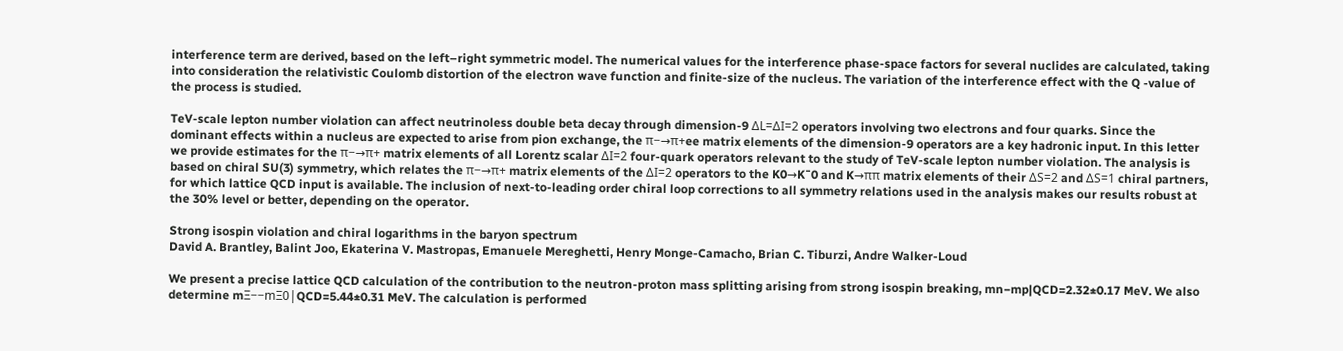interference term are derived, based on the left–right symmetric model. The numerical values for the interference phase-space factors for several nuclides are calculated, taking into consideration the relativistic Coulomb distortion of the electron wave function and finite-size of the nucleus. The variation of the interference effect with the Q -value of the process is studied.

TeV-scale lepton number violation can affect neutrinoless double beta decay through dimension-9 ΔL=ΔI=2 operators involving two electrons and four quarks. Since the dominant effects within a nucleus are expected to arise from pion exchange, the π−→π+ee matrix elements of the dimension-9 operators are a key hadronic input. In this letter we provide estimates for the π−→π+ matrix elements of all Lorentz scalar ΔI=2 four-quark operators relevant to the study of TeV-scale lepton number violation. The analysis is based on chiral SU(3) symmetry, which relates the π−→π+ matrix elements of the ΔI=2 operators to the K0→K¯0 and K→ππ matrix elements of their ΔS=2 and ΔS=1 chiral partners, for which lattice QCD input is available. The inclusion of next-to-leading order chiral loop corrections to all symmetry relations used in the analysis makes our results robust at the 30% level or better, depending on the operator.

Strong isospin violation and chiral logarithms in the baryon spectrum
David A. Brantley, Balint Joo, Ekaterina V. Mastropas, Emanuele Mereghetti, Henry Monge-Camacho, Brian C. Tiburzi, Andre Walker-Loud

We present a precise lattice QCD calculation of the contribution to the neutron-proton mass splitting arising from strong isospin breaking, mn−mp|QCD=2.32±0.17 MeV. We also determine mΞ−−mΞ0|QCD=5.44±0.31 MeV. The calculation is performed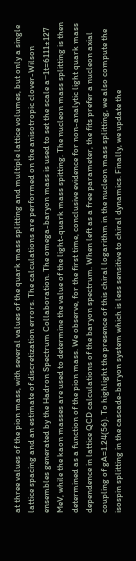at three values of the pion mass, with several values of the quark mass splitting and multiple lattice volumes, but only a single lattice spacing and an estimate of discretization errors. The calculations are performed on the anisotropic clover-Wilson ensembles generated by the Hadron Spectrum Collaboration. The omega-baryon mass is used to set the scale a−1t=6111±127 MeV, while the kaon masses are used to determine the value of the light-quark mass spitting. The nucleon mass splitting is then determined as a function of the pion mass. We observe, for the first time, conclusive evidence for non-analytic light quark mass dependence in lattice QCD calculations of the baryon spectrum. When left as a free parameter, the fits prefer a nucleon axial coupling of gA=1.24(56). To highlight the presence of this chiral logarithm in the nucleon mass splitting, we also compute the isospin splitting in the cascade-baryon system which is less sensitive to chiral dynamics. Finally, we update the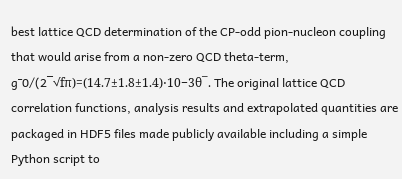best lattice QCD determination of the CP-odd pion-nucleon coupling that would arise from a non-zero QCD theta-term, g¯0/(2‾√fπ)=(14.7±1.8±1.4)⋅10−3θ¯. The original lattice QCD correlation functions, analysis results and extrapolated quantities are packaged in HDF5 files made publicly available including a simple Python script to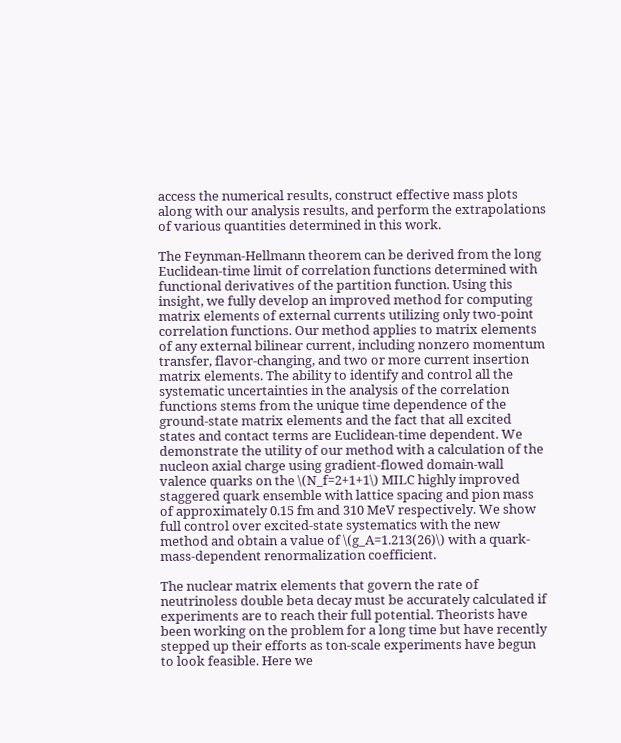access the numerical results, construct effective mass plots along with our analysis results, and perform the extrapolations of various quantities determined in this work.

The Feynman-Hellmann theorem can be derived from the long Euclidean-time limit of correlation functions determined with functional derivatives of the partition function. Using this insight, we fully develop an improved method for computing matrix elements of external currents utilizing only two-point correlation functions. Our method applies to matrix elements of any external bilinear current, including nonzero momentum transfer, flavor-changing, and two or more current insertion matrix elements. The ability to identify and control all the systematic uncertainties in the analysis of the correlation functions stems from the unique time dependence of the ground-state matrix elements and the fact that all excited states and contact terms are Euclidean-time dependent. We demonstrate the utility of our method with a calculation of the nucleon axial charge using gradient-flowed domain-wall valence quarks on the \(N_f=2+1+1\) MILC highly improved staggered quark ensemble with lattice spacing and pion mass of approximately 0.15 fm and 310 MeV respectively. We show full control over excited-state systematics with the new method and obtain a value of \(g_A=1.213(26)\) with a quark-mass-dependent renormalization coefficient.

The nuclear matrix elements that govern the rate of neutrinoless double beta decay must be accurately calculated if experiments are to reach their full potential. Theorists have been working on the problem for a long time but have recently stepped up their efforts as ton-scale experiments have begun to look feasible. Here we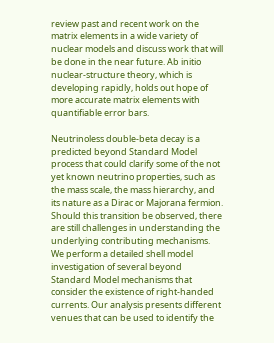review past and recent work on the matrix elements in a wide variety of nuclear models and discuss work that will be done in the near future. Ab initio nuclear-structure theory, which is developing rapidly, holds out hope of more accurate matrix elements with quantifiable error bars.

Neutrinoless double-beta decay is a predicted beyond Standard Model process that could clarify some of the not yet known neutrino properties, such as the mass scale, the mass hierarchy, and its nature as a Dirac or Majorana fermion. Should this transition be observed, there are still challenges in understanding the underlying contributing mechanisms. We perform a detailed shell model investigation of several beyond Standard Model mechanisms that consider the existence of right-handed currents. Our analysis presents different venues that can be used to identify the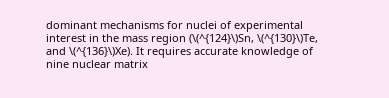dominant mechanisms for nuclei of experimental interest in the mass region (\(^{124}\)Sn, \(^{130}\)Te, and \(^{136}\)Xe). It requires accurate knowledge of nine nuclear matrix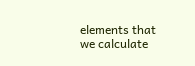elements that we calculate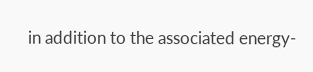in addition to the associated energy-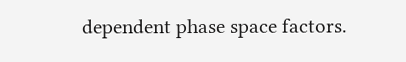dependent phase space factors.